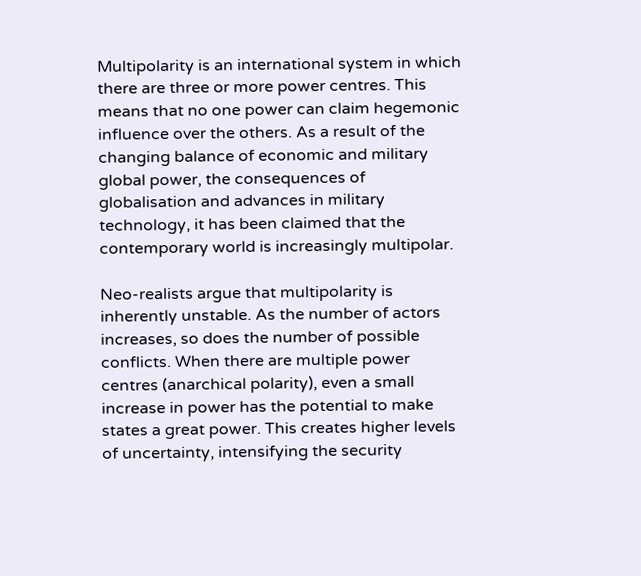Multipolarity is an international system in which there are three or more power centres. This means that no one power can claim hegemonic influence over the others. As a result of the changing balance of economic and military global power, the consequences of globalisation and advances in military technology, it has been claimed that the contemporary world is increasingly multipolar.

Neo-realists argue that multipolarity is inherently unstable. As the number of actors increases, so does the number of possible conflicts. When there are multiple power centres (anarchical polarity), even a small increase in power has the potential to make states a great power. This creates higher levels of uncertainty, intensifying the security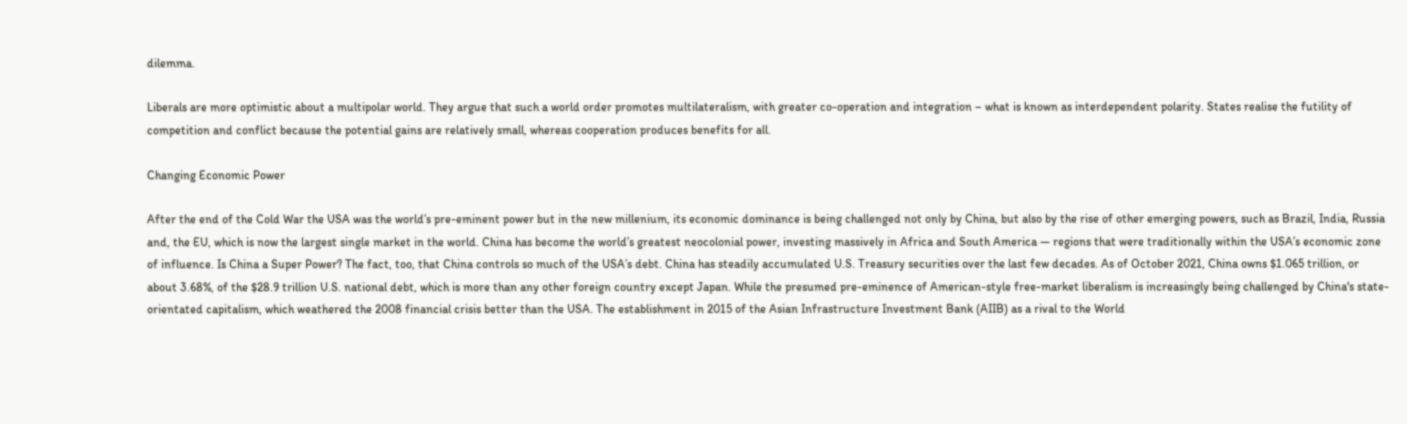dilemma.

Liberals are more optimistic about a multipolar world. They argue that such a world order promotes multilateralism, with greater co-operation and integration – what is known as interdependent polarity. States realise the futility of competition and conflict because the potential gains are relatively small, whereas cooperation produces benefits for all.

Changing Economic Power

After the end of the Cold War the USA was the world’s pre-eminent power but in the new millenium, its economic dominance is being challenged not only by China, but also by the rise of other emerging powers, such as Brazil, India, Russia and, the EU, which is now the largest single market in the world. China has become the world’s greatest neocolonial power, investing massively in Africa and South America — regions that were traditionally within the USA’s economic zone of influence. Is China a Super Power? The fact, too, that China controls so much of the USA’s debt. China has steadily accumulated U.S. Treasury securities over the last few decades. As of October 2021, China owns $1.065 trillion, or about 3.68%, of the $28.9 trillion U.S. national debt, which is more than any other foreign country except Japan. While the presumed pre-eminence of American-style free-market liberalism is increasingly being challenged by China's state-orientated capitalism, which weathered the 2008 financial crisis better than the USA. The establishment in 2015 of the Asian Infrastructure Investment Bank (AIIB) as a rival to the World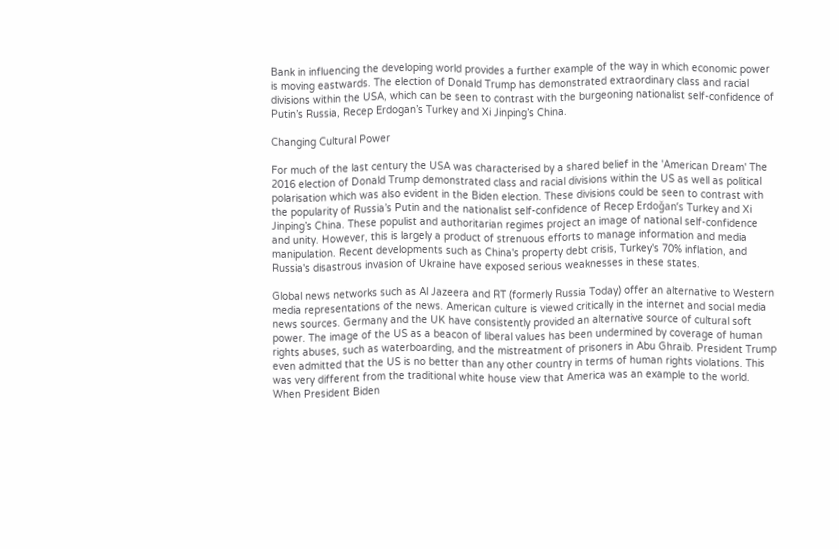Bank in influencing the developing world provides a further example of the way in which economic power is moving eastwards. The election of Donald Trump has demonstrated extraordinary class and racial divisions within the USA, which can be seen to contrast with the burgeoning nationalist self-confidence of Putin’s Russia, Recep Erdogan’s Turkey and Xi Jinping’s China.

Changing Cultural Power

For much of the last century the USA was characterised by a shared belief in the 'American Dream' The 2016 election of Donald Trump demonstrated class and racial divisions within the US as well as political polarisation which was also evident in the Biden election. These divisions could be seen to contrast with the popularity of Russia’s Putin and the nationalist self-confidence of Recep Erdoğan’s Turkey and Xi Jinping’s China. These populist and authoritarian regimes project an image of national self-confidence and unity. However, this is largely a product of strenuous efforts to manage information and media manipulation. Recent developments such as China's property debt crisis, Turkey's 70% inflation, and Russia's disastrous invasion of Ukraine have exposed serious weaknesses in these states.

Global news networks such as Al Jazeera and RT (formerly Russia Today) offer an alternative to Western media representations of the news. American culture is viewed critically in the internet and social media news sources. Germany and the UK have consistently provided an alternative source of cultural soft power. The image of the US as a beacon of liberal values has been undermined by coverage of human rights abuses, such as waterboarding, and the mistreatment of prisoners in Abu Ghraib. President Trump even admitted that the US is no better than any other country in terms of human rights violations. This was very different from the traditional white house view that America was an example to the world. When President Biden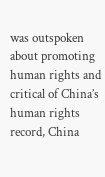was outspoken about promoting human rights and critical of China’s human rights record, China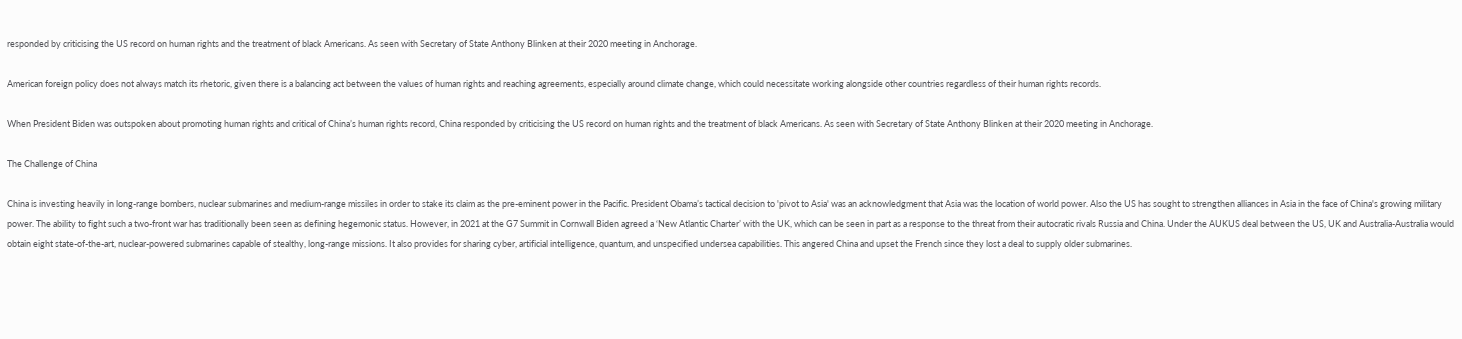responded by criticising the US record on human rights and the treatment of black Americans. As seen with Secretary of State Anthony Blinken at their 2020 meeting in Anchorage.

American foreign policy does not always match its rhetoric, given there is a balancing act between the values of human rights and reaching agreements, especially around climate change, which could necessitate working alongside other countries regardless of their human rights records.

When President Biden was outspoken about promoting human rights and critical of China’s human rights record, China responded by criticising the US record on human rights and the treatment of black Americans. As seen with Secretary of State Anthony Blinken at their 2020 meeting in Anchorage.

The Challenge of China

China is investing heavily in long-range bombers, nuclear submarines and medium-range missiles in order to stake its claim as the pre-eminent power in the Pacific. President Obama’s tactical decision to 'pivot to Asia' was an acknowledgment that Asia was the location of world power. Also the US has sought to strengthen alliances in Asia in the face of China's growing military power. The ability to fight such a two-front war has traditionally been seen as defining hegemonic status. However, in 2021 at the G7 Summit in Cornwall Biden agreed a ‘New Atlantic Charter’ with the UK, which can be seen in part as a response to the threat from their autocratic rivals Russia and China. Under the AUKUS deal between the US, UK and Australia-Australia would obtain eight state-of-the-art, nuclear-powered submarines capable of stealthy, long-range missions. It also provides for sharing cyber, artificial intelligence, quantum, and unspecified undersea capabilities. This angered China and upset the French since they lost a deal to supply older submarines.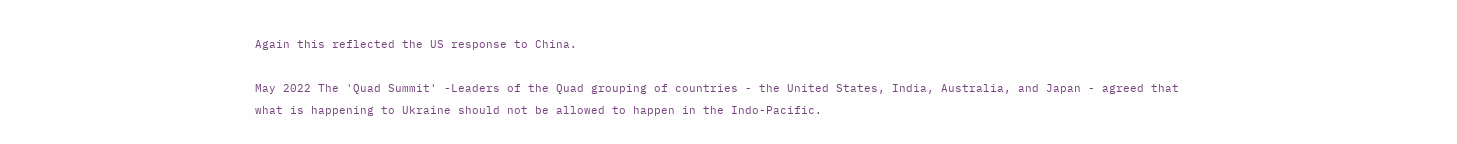Again this reflected the US response to China.

May 2022 The 'Quad Summit' -Leaders of the Quad grouping of countries - the United States, India, Australia, and Japan - agreed that what is happening to Ukraine should not be allowed to happen in the Indo-Pacific.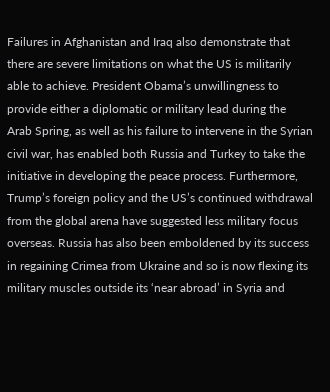Failures in Afghanistan and Iraq also demonstrate that there are severe limitations on what the US is militarily able to achieve. President Obama’s unwillingness to provide either a diplomatic or military lead during the Arab Spring, as well as his failure to intervene in the Syrian civil war, has enabled both Russia and Turkey to take the initiative in developing the peace process. Furthermore, Trump’s foreign policy and the US’s continued withdrawal from the global arena have suggested less military focus overseas. Russia has also been emboldened by its success in regaining Crimea from Ukraine and so is now flexing its military muscles outside its ‘near abroad’ in Syria and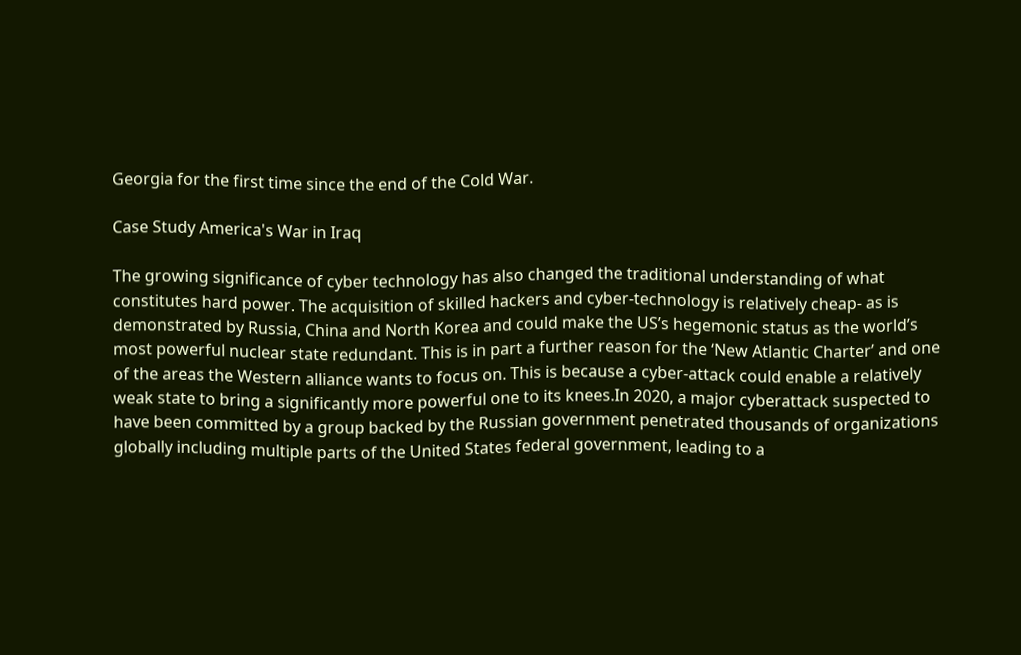Georgia for the first time since the end of the Cold War.

Case Study America's War in Iraq

The growing significance of cyber technology has also changed the traditional understanding of what constitutes hard power. The acquisition of skilled hackers and cyber-technology is relatively cheap- as is demonstrated by Russia, China and North Korea and could make the US’s hegemonic status as the world’s most powerful nuclear state redundant. This is in part a further reason for the ‘New Atlantic Charter’ and one of the areas the Western alliance wants to focus on. This is because a cyber-attack could enable a relatively weak state to bring a significantly more powerful one to its knees.In 2020, a major cyberattack suspected to have been committed by a group backed by the Russian government penetrated thousands of organizations globally including multiple parts of the United States federal government, leading to a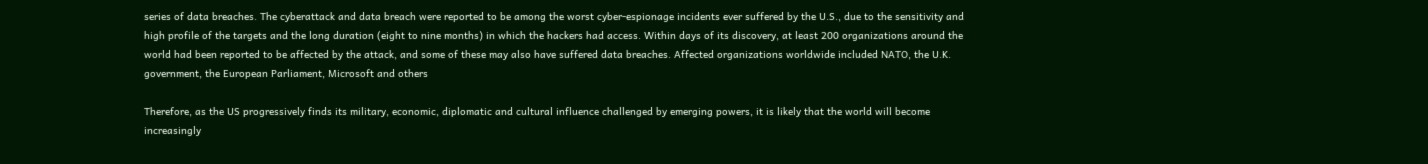series of data breaches. The cyberattack and data breach were reported to be among the worst cyber-espionage incidents ever suffered by the U.S., due to the sensitivity and high profile of the targets and the long duration (eight to nine months) in which the hackers had access. Within days of its discovery, at least 200 organizations around the world had been reported to be affected by the attack, and some of these may also have suffered data breaches. Affected organizations worldwide included NATO, the U.K. government, the European Parliament, Microsoft and others

Therefore, as the US progressively finds its military, economic, diplomatic and cultural influence challenged by emerging powers, it is likely that the world will become increasingly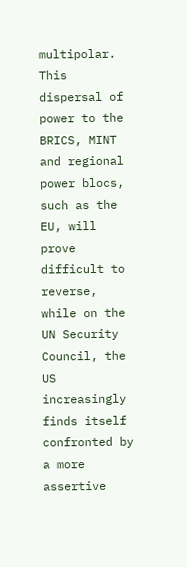multipolar. This dispersal of power to the BRICS, MINT and regional power blocs, such as the EU, will prove difficult to reverse, while on the UN Security Council, the US increasingly finds itself confronted by a more assertive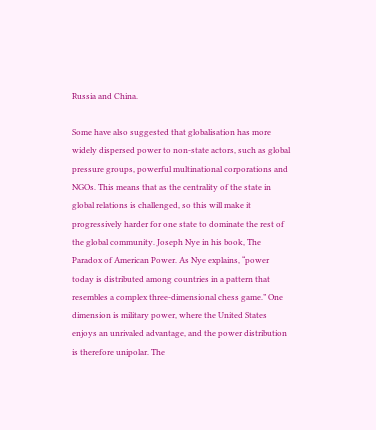Russia and China.

Some have also suggested that globalisation has more widely dispersed power to non-state actors, such as global pressure groups, powerful multinational corporations and NGOs. This means that as the centrality of the state in global relations is challenged, so this will make it progressively harder for one state to dominate the rest of the global community. Joseph Nye in his book, The Paradox of American Power. As Nye explains, “power today is distributed among countries in a pattern that resembles a complex three-dimensional chess game.” One dimension is military power, where the United States enjoys an unrivaled advantage, and the power distribution is therefore unipolar. The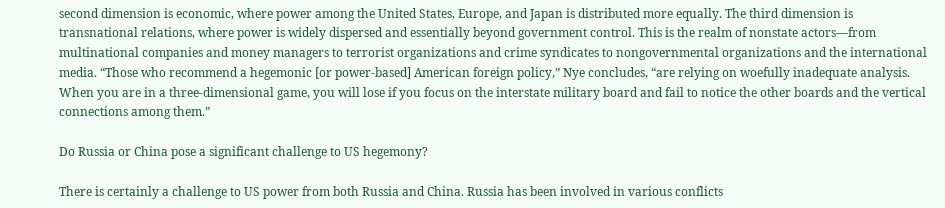second dimension is economic, where power among the United States, Europe, and Japan is distributed more equally. The third dimension is transnational relations, where power is widely dispersed and essentially beyond government control. This is the realm of nonstate actors—from multinational companies and money managers to terrorist organizations and crime syndicates to nongovernmental organizations and the international media. “Those who recommend a hegemonic [or power-based] American foreign policy,” Nye concludes, “are relying on woefully inadequate analysis. When you are in a three-dimensional game, you will lose if you focus on the interstate military board and fail to notice the other boards and the vertical connections among them.”

Do Russia or China pose a significant challenge to US hegemony?

There is certainly a challenge to US power from both Russia and China. Russia has been involved in various conflicts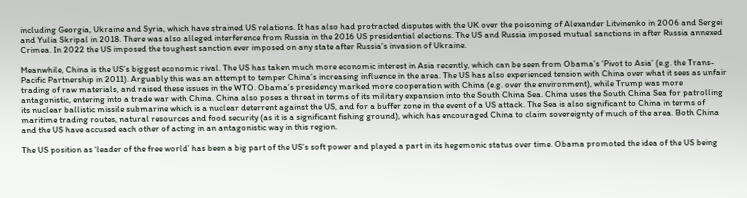including Georgia, Ukraine and Syria, which have strained US relations. It has also had protracted disputes with the UK over the poisoning of Alexander Litvinenko in 2006 and Sergei and Yulia Skripal in 2018. There was also alleged interference from Russia in the 2016 US presidential elections. The US and Russia imposed mutual sanctions in after Russia annexed Crimea. In 2022 the US imposed the toughest sanction ever imposed on any state after Russia's invasion of Ukraine.

Meanwhile, China is the US’s biggest economic rival. The US has taken much more economic interest in Asia recently, which can be seen from Obama’s ‘Pivot to Asia’ (e.g. the Trans-Pacific Partnership in 2011). Arguably this was an attempt to temper China’s increasing influence in the area. The US has also experienced tension with China over what it sees as unfair trading of raw materials, and raised these issues in the WTO. Obama’s presidency marked more cooperation with China (e.g. over the environment), while Trump was more antagonistic, entering into a trade war with China. China also poses a threat in terms of its military expansion into the South China Sea. China uses the South China Sea for patrolling its nuclear ballistic missile submarine which is a nuclear deterrent against the US, and for a buffer zone in the event of a US attack. The Sea is also significant to China in terms of maritime trading routes, natural resources and food security (as it is a significant fishing ground), which has encouraged China to claim sovereignty of much of the area. Both China and the US have accused each other of acting in an antagonistic way in this region.

The US position as ‘leader of the free world’ has been a big part of the US’s soft power and played a part in its hegemonic status over time. Obama promoted the idea of the US being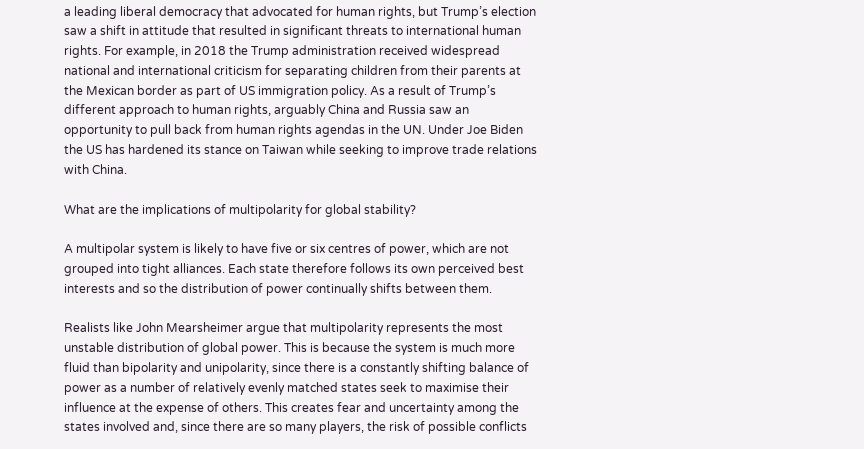a leading liberal democracy that advocated for human rights, but Trump’s election saw a shift in attitude that resulted in significant threats to international human rights. For example, in 2018 the Trump administration received widespread national and international criticism for separating children from their parents at the Mexican border as part of US immigration policy. As a result of Trump’s different approach to human rights, arguably China and Russia saw an opportunity to pull back from human rights agendas in the UN. Under Joe Biden the US has hardened its stance on Taiwan while seeking to improve trade relations with China.

What are the implications of multipolarity for global stability?

A multipolar system is likely to have five or six centres of power, which are not grouped into tight alliances. Each state therefore follows its own perceived best interests and so the distribution of power continually shifts between them.

Realists like John Mearsheimer argue that multipolarity represents the most unstable distribution of global power. This is because the system is much more fluid than bipolarity and unipolarity, since there is a constantly shifting balance of power as a number of relatively evenly matched states seek to maximise their influence at the expense of others. This creates fear and uncertainty among the states involved and, since there are so many players, the risk of possible conflicts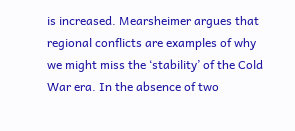is increased. Mearsheimer argues that regional conflicts are examples of why we might miss the ‘stability’ of the Cold War era. In the absence of two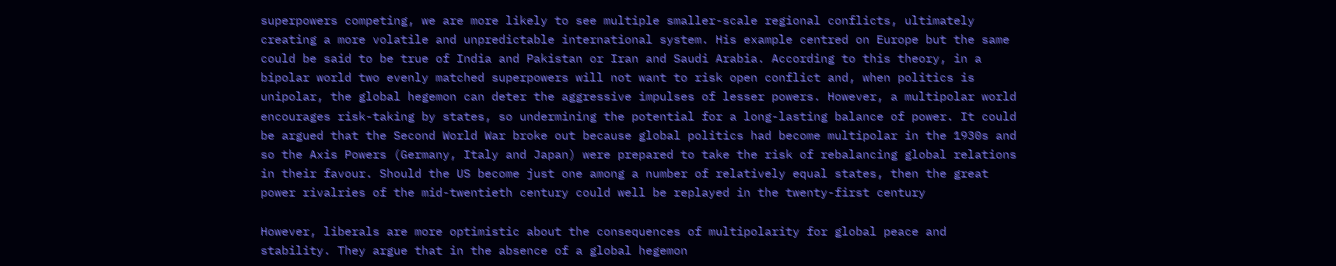superpowers competing, we are more likely to see multiple smaller-scale regional conflicts, ultimately creating a more volatile and unpredictable international system. His example centred on Europe but the same could be said to be true of India and Pakistan or Iran and Saudi Arabia. According to this theory, in a bipolar world two evenly matched superpowers will not want to risk open conflict and, when politics is unipolar, the global hegemon can deter the aggressive impulses of lesser powers. However, a multipolar world encourages risk-taking by states, so undermining the potential for a long-lasting balance of power. It could be argued that the Second World War broke out because global politics had become multipolar in the 1930s and so the Axis Powers (Germany, Italy and Japan) were prepared to take the risk of rebalancing global relations in their favour. Should the US become just one among a number of relatively equal states, then the great power rivalries of the mid-twentieth century could well be replayed in the twenty-first century

However, liberals are more optimistic about the consequences of multipolarity for global peace and stability. They argue that in the absence of a global hegemon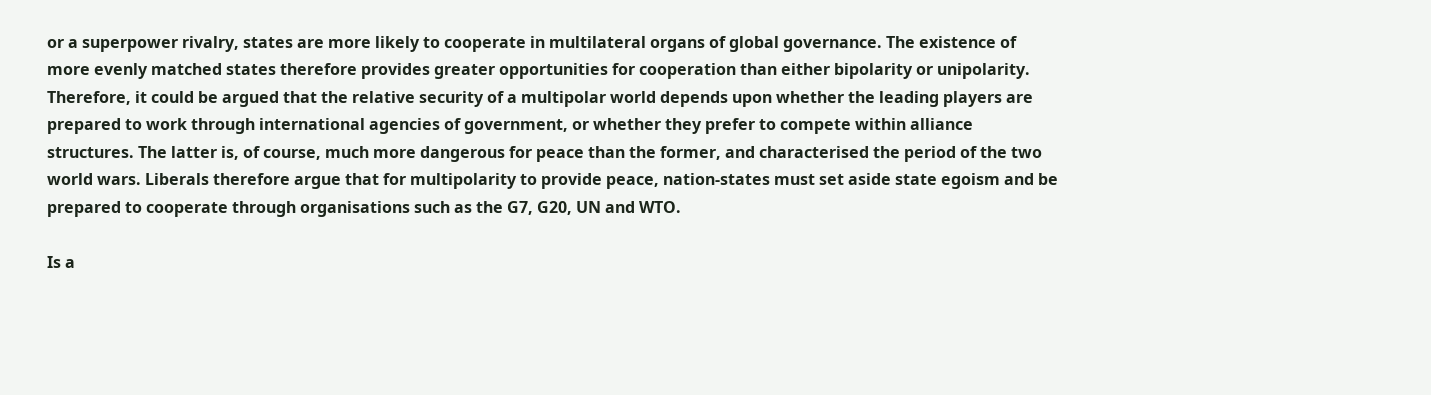or a superpower rivalry, states are more likely to cooperate in multilateral organs of global governance. The existence of more evenly matched states therefore provides greater opportunities for cooperation than either bipolarity or unipolarity. Therefore, it could be argued that the relative security of a multipolar world depends upon whether the leading players are prepared to work through international agencies of government, or whether they prefer to compete within alliance structures. The latter is, of course, much more dangerous for peace than the former, and characterised the period of the two world wars. Liberals therefore argue that for multipolarity to provide peace, nation-states must set aside state egoism and be prepared to cooperate through organisations such as the G7, G20, UN and WTO.

Is a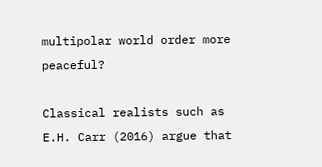multipolar world order more peaceful?

Classical realists such as E.H. Carr (2016) argue that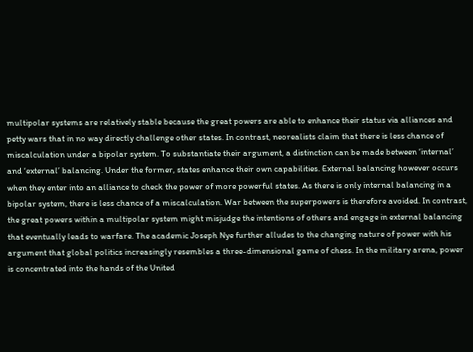multipolar systems are relatively stable because the great powers are able to enhance their status via alliances and petty wars that in no way directly challenge other states. In contrast, neorealists claim that there is less chance of miscalculation under a bipolar system. To substantiate their argument, a distinction can be made between ‘internal’ and ‘external’ balancing. Under the former, states enhance their own capabilities. External balancing however occurs when they enter into an alliance to check the power of more powerful states. As there is only internal balancing in a bipolar system, there is less chance of a miscalculation. War between the superpowers is therefore avoided. In contrast, the great powers within a multipolar system might misjudge the intentions of others and engage in external balancing that eventually leads to warfare. The academic Joseph Nye further alludes to the changing nature of power with his argument that global politics increasingly resembles a three-dimensional game of chess. In the military arena, power is concentrated into the hands of the United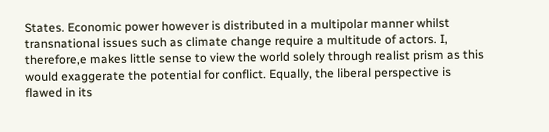States. Economic power however is distributed in a multipolar manner whilst transnational issues such as climate change require a multitude of actors. I, therefore,e makes little sense to view the world solely through realist prism as this would exaggerate the potential for conflict. Equally, the liberal perspective is flawed in its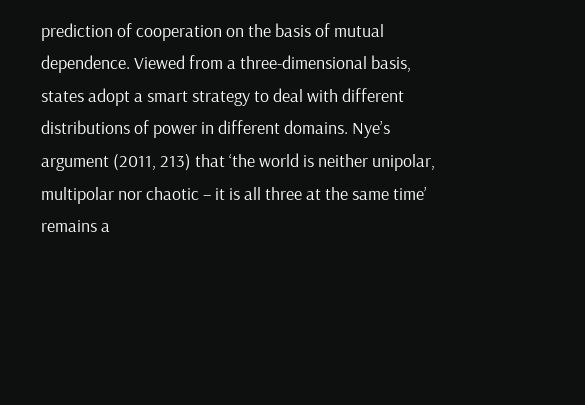prediction of cooperation on the basis of mutual dependence. Viewed from a three-dimensional basis, states adopt a smart strategy to deal with different distributions of power in different domains. Nye’s argument (2011, 213) that ‘the world is neither unipolar, multipolar nor chaotic – it is all three at the same time’ remains a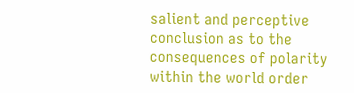salient and perceptive conclusion as to the consequences of polarity within the world order